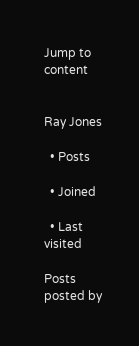Jump to content


Ray Jones

  • Posts

  • Joined

  • Last visited

Posts posted by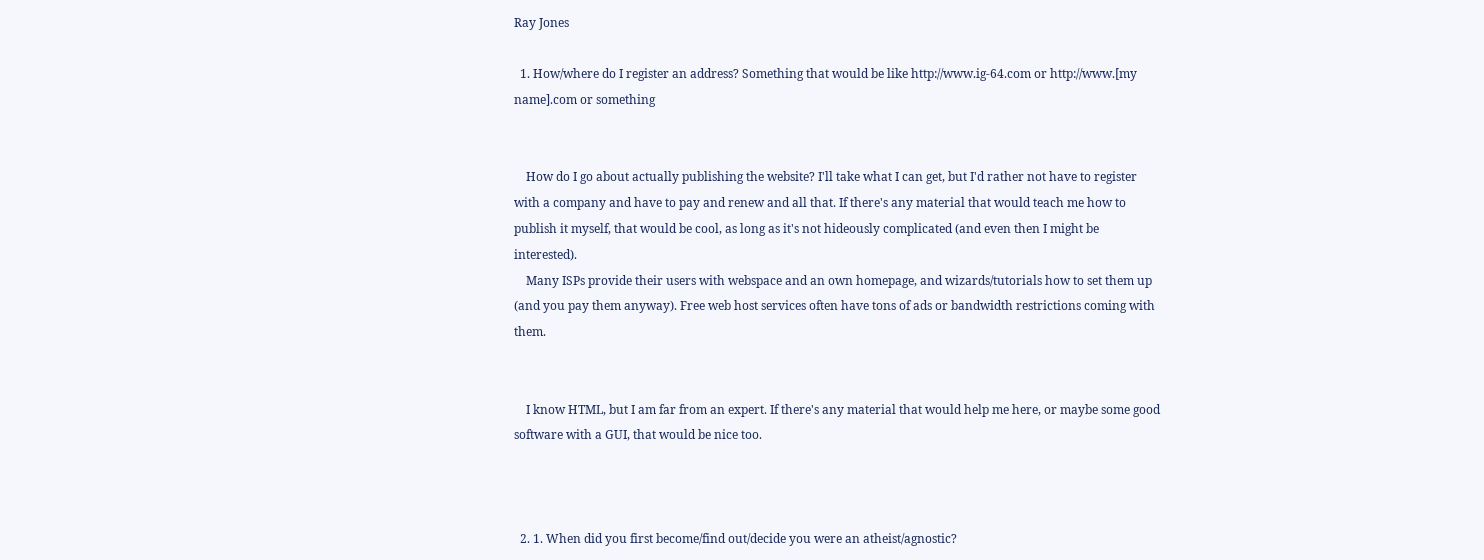Ray Jones

  1. How/where do I register an address? Something that would be like http://www.ig-64.com or http://www.[my name].com or something


    How do I go about actually publishing the website? I'll take what I can get, but I'd rather not have to register with a company and have to pay and renew and all that. If there's any material that would teach me how to publish it myself, that would be cool, as long as it's not hideously complicated (and even then I might be interested).
    Many ISPs provide their users with webspace and an own homepage, and wizards/tutorials how to set them up (and you pay them anyway). Free web host services often have tons of ads or bandwidth restrictions coming with them.


    I know HTML, but I am far from an expert. If there's any material that would help me here, or maybe some good software with a GUI, that would be nice too.



  2. 1. When did you first become/find out/decide you were an atheist/agnostic?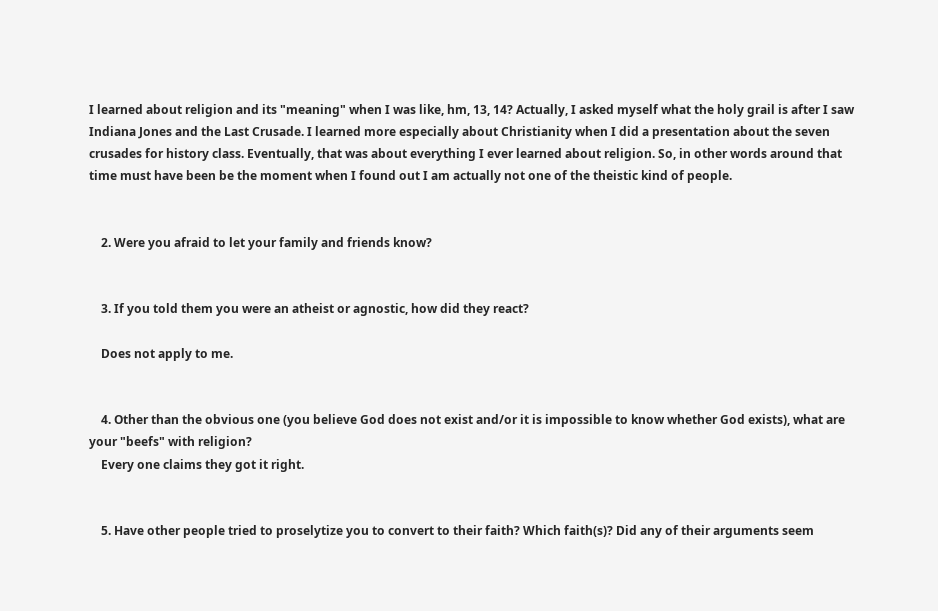I learned about religion and its "meaning" when I was like, hm, 13, 14? Actually, I asked myself what the holy grail is after I saw Indiana Jones and the Last Crusade. I learned more especially about Christianity when I did a presentation about the seven crusades for history class. Eventually, that was about everything I ever learned about religion. So, in other words around that time must have been be the moment when I found out I am actually not one of the theistic kind of people.


    2. Were you afraid to let your family and friends know?


    3. If you told them you were an atheist or agnostic, how did they react?

    Does not apply to me.


    4. Other than the obvious one (you believe God does not exist and/or it is impossible to know whether God exists), what are your "beefs" with religion?
    Every one claims they got it right.


    5. Have other people tried to proselytize you to convert to their faith? Which faith(s)? Did any of their arguments seem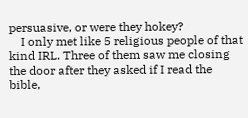persuasive, or were they hokey?
    I only met like 5 religious people of that kind IRL. Three of them saw me closing the door after they asked if I read the bible,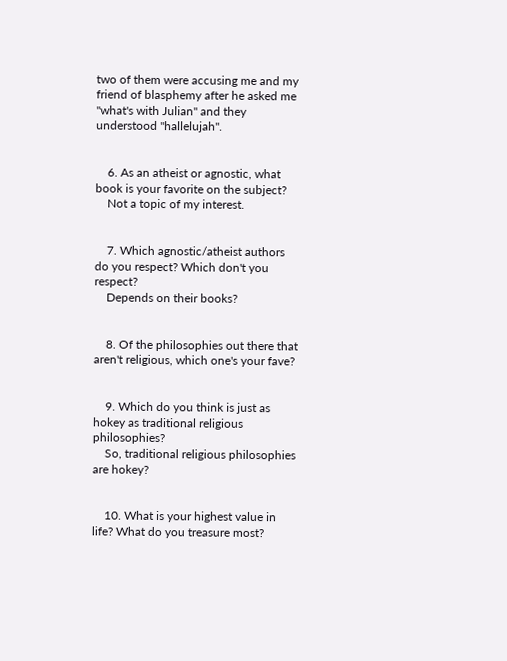two of them were accusing me and my friend of blasphemy after he asked me "what's with Julian" and they understood "hallelujah".


    6. As an atheist or agnostic, what book is your favorite on the subject?
    Not a topic of my interest.


    7. Which agnostic/atheist authors do you respect? Which don't you respect?
    Depends on their books?


    8. Of the philosophies out there that aren't religious, which one's your fave?


    9. Which do you think is just as hokey as traditional religious philosophies?
    So, traditional religious philosophies are hokey?


    10. What is your highest value in life? What do you treasure most?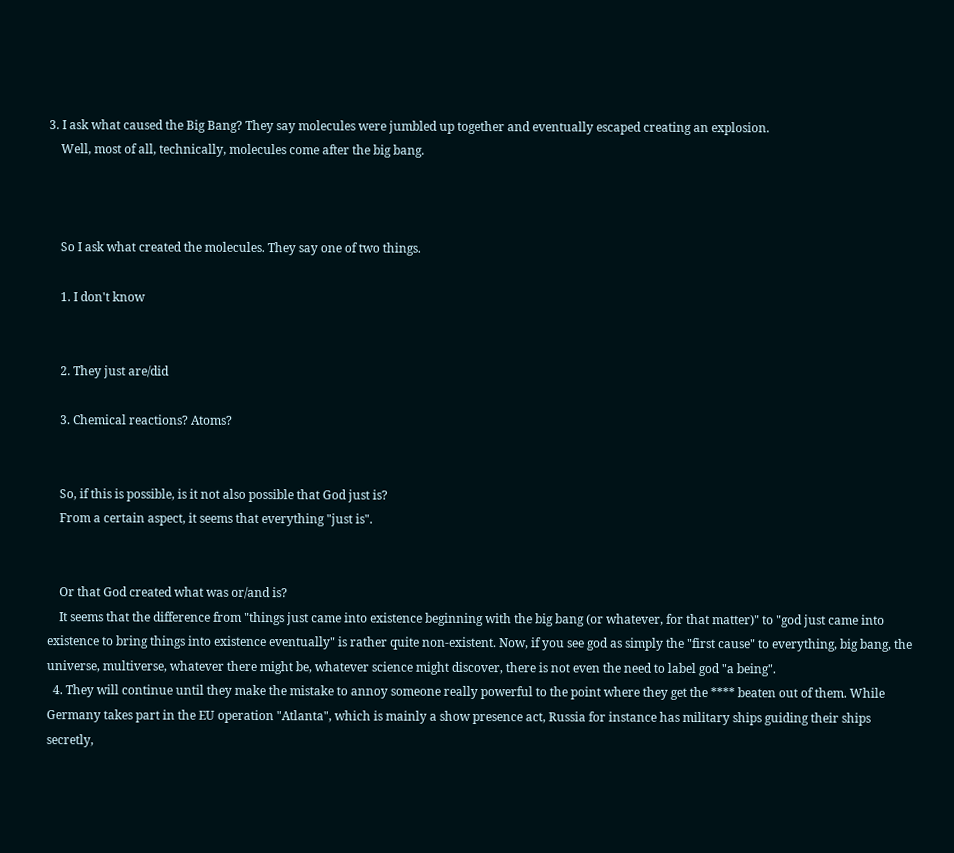3. I ask what caused the Big Bang? They say molecules were jumbled up together and eventually escaped creating an explosion.
    Well, most of all, technically, molecules come after the big bang.



    So I ask what created the molecules. They say one of two things.

    1. I don't know


    2. They just are/did

    3. Chemical reactions? Atoms?


    So, if this is possible, is it not also possible that God just is?
    From a certain aspect, it seems that everything "just is".


    Or that God created what was or/and is?
    It seems that the difference from "things just came into existence beginning with the big bang (or whatever, for that matter)" to "god just came into existence to bring things into existence eventually" is rather quite non-existent. Now, if you see god as simply the "first cause" to everything, big bang, the universe, multiverse, whatever there might be, whatever science might discover, there is not even the need to label god "a being".
  4. They will continue until they make the mistake to annoy someone really powerful to the point where they get the **** beaten out of them. While Germany takes part in the EU operation "Atlanta", which is mainly a show presence act, Russia for instance has military ships guiding their ships secretly,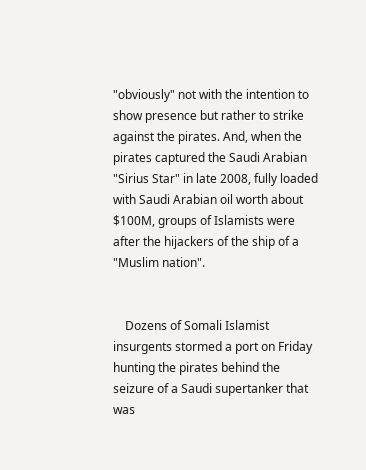"obviously" not with the intention to show presence but rather to strike against the pirates. And, when the pirates captured the Saudi Arabian "Sirius Star" in late 2008, fully loaded with Saudi Arabian oil worth about $100M, groups of Islamists were after the hijackers of the ship of a "Muslim nation".


    Dozens of Somali Islamist insurgents stormed a port on Friday hunting the pirates behind the seizure of a Saudi supertanker that was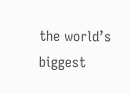the world’s biggest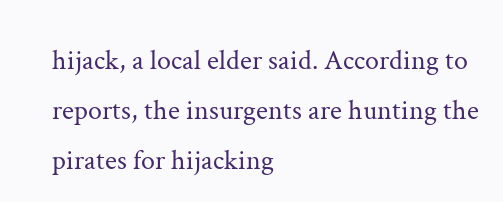hijack, a local elder said. According to reports, the insurgents are hunting the pirates for hijacking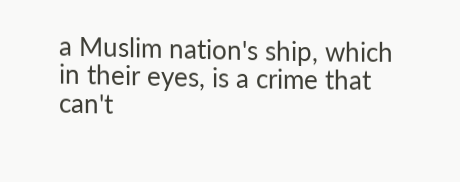a Muslim nation's ship, which in their eyes, is a crime that can't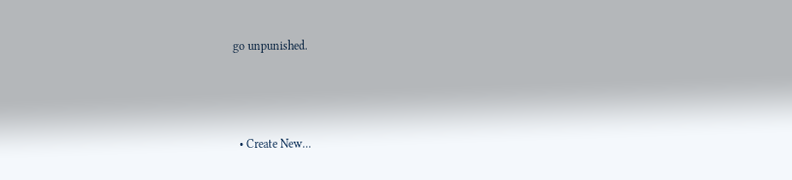go unpunished.



  • Create New...